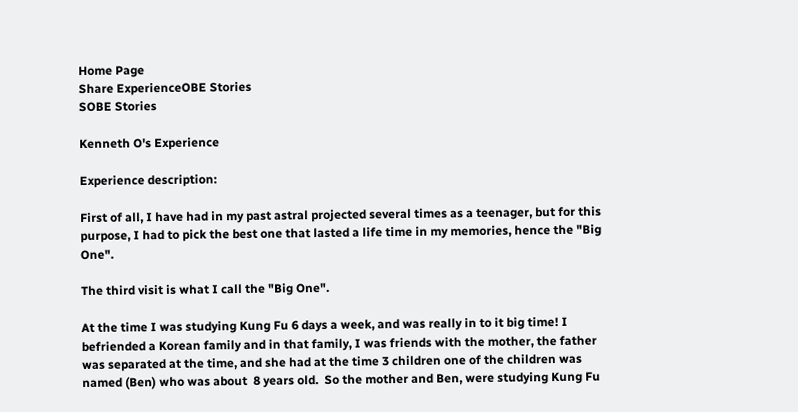Home Page
Share ExperienceOBE Stories
SOBE Stories

Kenneth O's Experience

Experience description:

First of all, I have had in my past astral projected several times as a teenager, but for this purpose, I had to pick the best one that lasted a life time in my memories, hence the "Big One".

The third visit is what I call the "Big One".

At the time I was studying Kung Fu 6 days a week, and was really in to it big time! I befriended a Korean family and in that family, I was friends with the mother, the father was separated at the time, and she had at the time 3 children one of the children was named (Ben) who was about  8 years old.  So the mother and Ben, were studying Kung Fu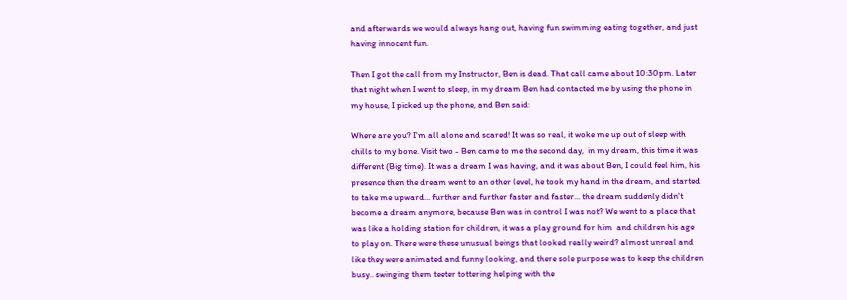and afterwards we would always hang out, having fun swimming eating together, and just having innocent fun.

Then I got the call from my Instructor, Ben is dead. That call came about 10:30pm. Later that night when I went to sleep, in my dream Ben had contacted me by using the phone in my house, I picked up the phone, and Ben said:

Where are you? I'm all alone and scared! It was so real, it woke me up out of sleep with chills to my bone. Visit two - Ben came to me the second day,  in my dream, this time it was different (Big time). It was a dream I was having, and it was about Ben, I could feel him, his presence then the dream went to an other level, he took my hand in the dream, and started to take me upward... further and further faster and faster... the dream suddenly didn't become a dream anymore, because Ben was in control I was not? We went to a place that was like a holding station for children, it was a play ground for him  and children his age to play on. There were these unusual beings that looked really weird? almost unreal and like they were animated and funny looking, and there sole purpose was to keep the children busy.. swinging them teeter tottering helping with the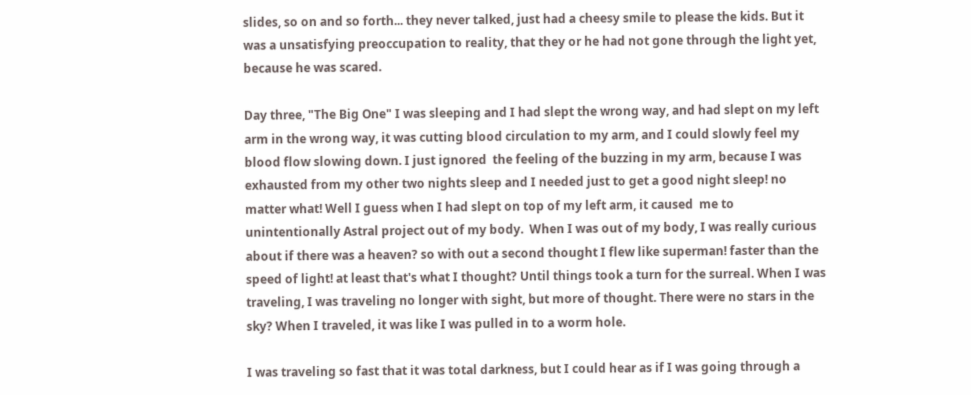slides, so on and so forth... they never talked, just had a cheesy smile to please the kids. But it was a unsatisfying preoccupation to reality, that they or he had not gone through the light yet, because he was scared.

Day three, "The Big One" I was sleeping and I had slept the wrong way, and had slept on my left arm in the wrong way, it was cutting blood circulation to my arm, and I could slowly feel my blood flow slowing down. I just ignored  the feeling of the buzzing in my arm, because I was exhausted from my other two nights sleep and I needed just to get a good night sleep! no matter what! Well I guess when I had slept on top of my left arm, it caused  me to unintentionally Astral project out of my body.  When I was out of my body, I was really curious about if there was a heaven? so with out a second thought I flew like superman! faster than the speed of light! at least that's what I thought? Until things took a turn for the surreal. When I was traveling, I was traveling no longer with sight, but more of thought. There were no stars in the sky? When I traveled, it was like I was pulled in to a worm hole.

I was traveling so fast that it was total darkness, but I could hear as if I was going through a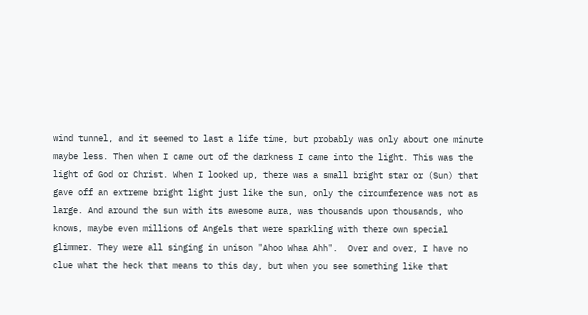wind tunnel, and it seemed to last a life time, but probably was only about one minute maybe less. Then when I came out of the darkness I came into the light. This was the light of God or Christ. When I looked up, there was a small bright star or (Sun) that gave off an extreme bright light just like the sun, only the circumference was not as large. And around the sun with its awesome aura, was thousands upon thousands, who knows, maybe even millions of Angels that were sparkling with there own special glimmer. They were all singing in unison "Ahoo Whaa Ahh".  Over and over, I have no clue what the heck that means to this day, but when you see something like that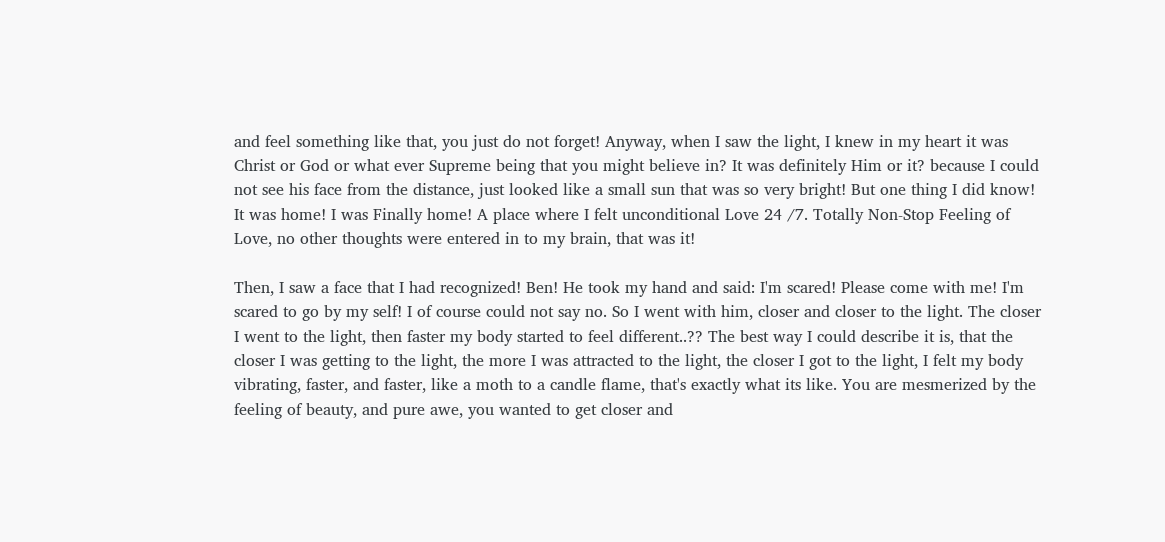and feel something like that, you just do not forget! Anyway, when I saw the light, I knew in my heart it was Christ or God or what ever Supreme being that you might believe in? It was definitely Him or it? because I could not see his face from the distance, just looked like a small sun that was so very bright! But one thing I did know! It was home! I was Finally home! A place where I felt unconditional Love 24 /7. Totally Non-Stop Feeling of Love, no other thoughts were entered in to my brain, that was it!

Then, I saw a face that I had recognized! Ben! He took my hand and said: I'm scared! Please come with me! I'm scared to go by my self! I of course could not say no. So I went with him, closer and closer to the light. The closer I went to the light, then faster my body started to feel different..?? The best way I could describe it is, that the closer I was getting to the light, the more I was attracted to the light, the closer I got to the light, I felt my body vibrating, faster, and faster, like a moth to a candle flame, that's exactly what its like. You are mesmerized by the feeling of beauty, and pure awe, you wanted to get closer and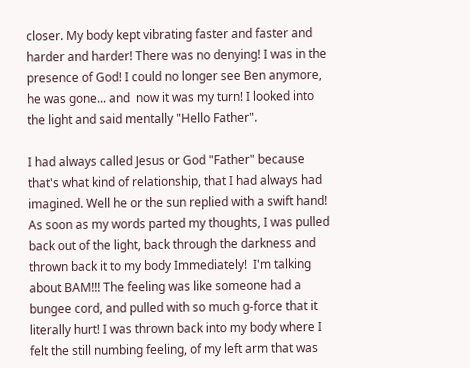closer. My body kept vibrating faster and faster and harder and harder! There was no denying! I was in the presence of God! I could no longer see Ben anymore, he was gone... and  now it was my turn! I looked into the light and said mentally "Hello Father".

I had always called Jesus or God "Father" because that's what kind of relationship, that I had always had imagined. Well he or the sun replied with a swift hand! As soon as my words parted my thoughts, I was pulled back out of the light, back through the darkness and thrown back it to my body Immediately!  I'm talking about BAM!!! The feeling was like someone had a bungee cord, and pulled with so much g-force that it literally hurt! I was thrown back into my body where I felt the still numbing feeling, of my left arm that was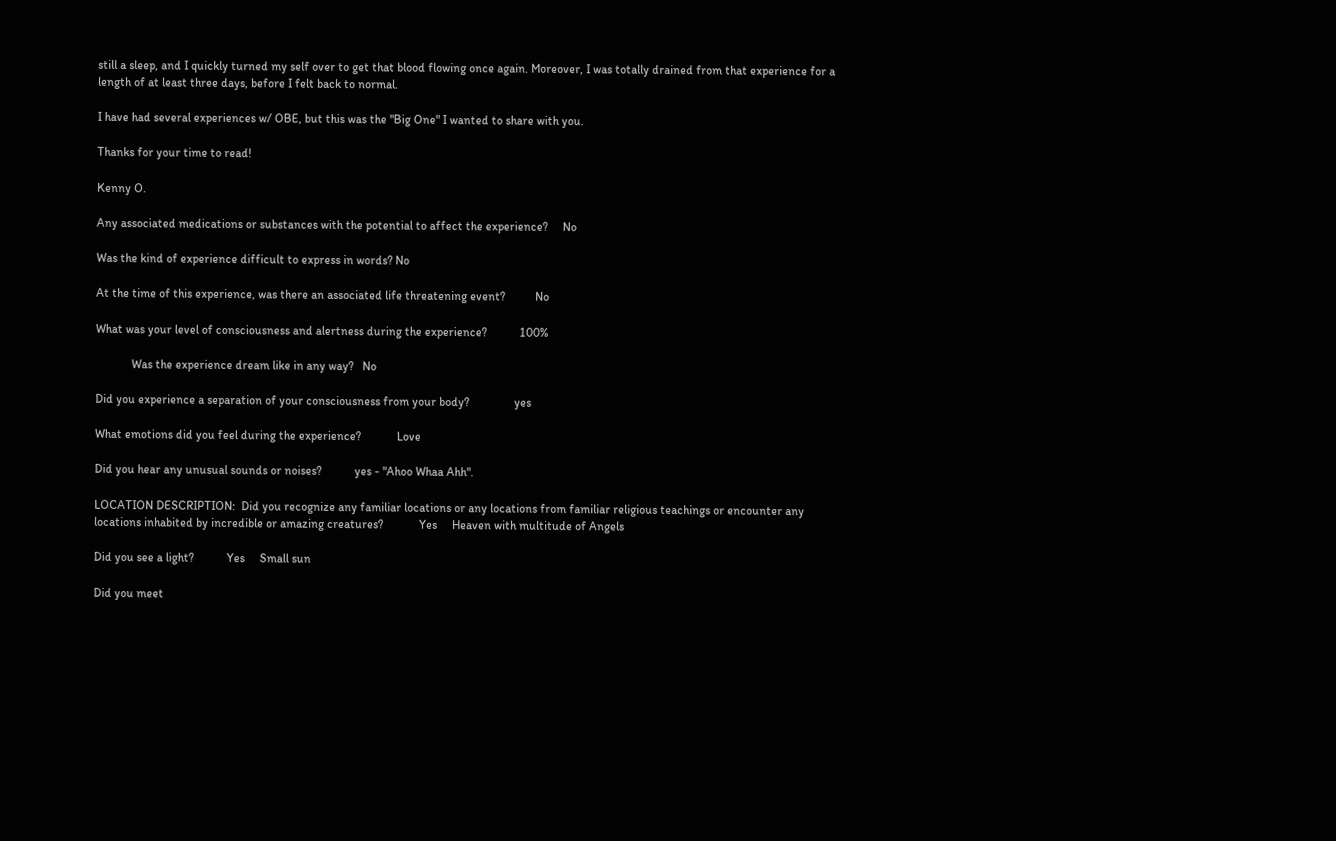still a sleep, and I quickly turned my self over to get that blood flowing once again. Moreover, I was totally drained from that experience for a length of at least three days, before I felt back to normal.

I have had several experiences w/ OBE, but this was the "Big One" I wanted to share with you.

Thanks for your time to read!

Kenny O.

Any associated medications or substances with the potential to affect the experience?     No

Was the kind of experience difficult to express in words? No

At the time of this experience, was there an associated life threatening event?          No

What was your level of consciousness and alertness during the experience?           100%

            Was the experience dream like in any way?   No

Did you experience a separation of your consciousness from your body?               yes

What emotions did you feel during the experience?            Love

Did you hear any unusual sounds or noises?           yes - "Ahoo Whaa Ahh".

LOCATION DESCRIPTION:  Did you recognize any familiar locations or any locations from familiar religious teachings or encounter any locations inhabited by incredible or amazing creatures?            Yes     Heaven with multitude of Angels

Did you see a light?           Yes     Small sun

Did you meet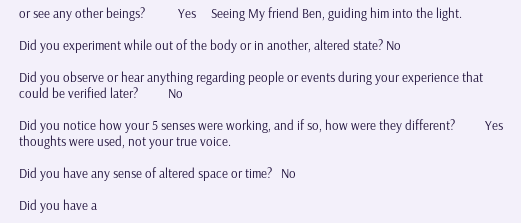or see any other beings?           Yes     Seeing My friend Ben, guiding him into the light.

Did you experiment while out of the body or in another, altered state? No

Did you observe or hear anything regarding people or events during your experience that could be verified later?          No

Did you notice how your 5 senses were working, and if so, how were they different?          Yes            thoughts were used, not your true voice.

Did you have any sense of altered space or time?   No

Did you have a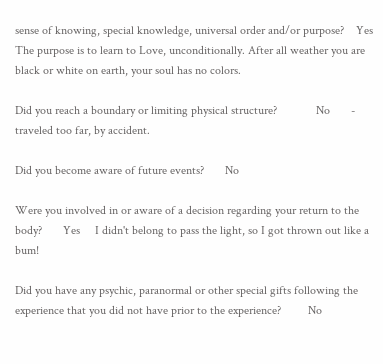sense of knowing, special knowledge, universal order and/or purpose?    Yes     The purpose is to learn to Love, unconditionally. After all weather you are black or white on earth, your soul has no colors.

Did you reach a boundary or limiting physical structure?             No       - traveled too far, by accident.

Did you become aware of future events?       No

Were you involved in or aware of a decision regarding your return to the body?       Yes     I didn't belong to pass the light, so I got thrown out like a bum!

Did you have any psychic, paranormal or other special gifts following the experience that you did not have prior to the experience?         No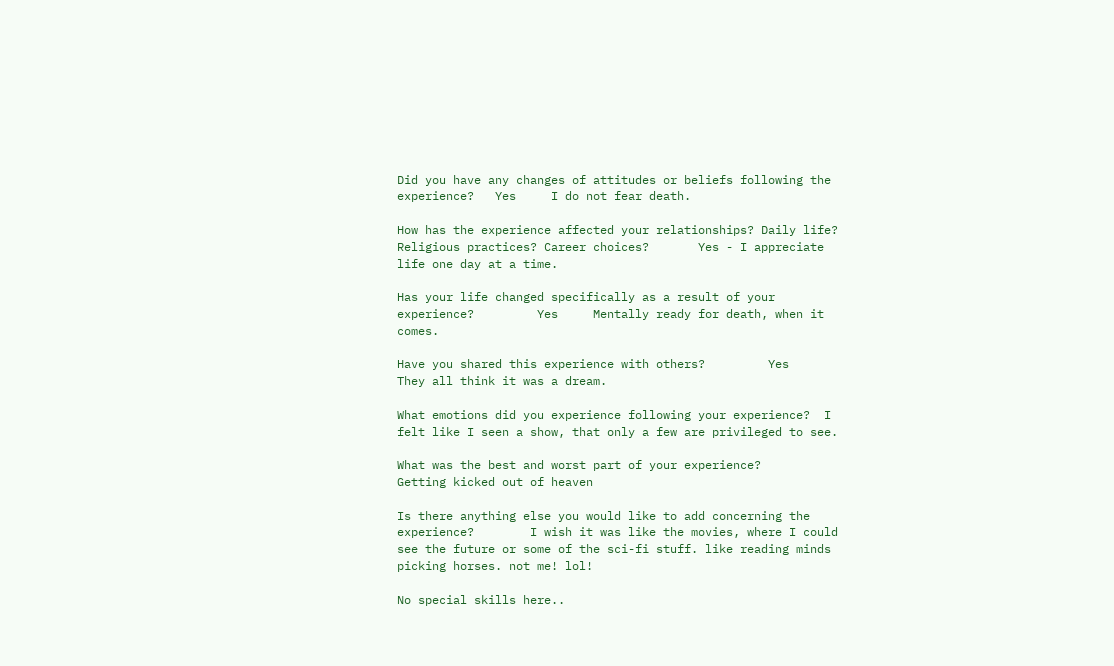Did you have any changes of attitudes or beliefs following the experience?   Yes     I do not fear death.

How has the experience affected your relationships? Daily life? Religious practices? Career choices?       Yes - I appreciate life one day at a time.

Has your life changed specifically as a result of your experience?         Yes     Mentally ready for death, when it comes.

Have you shared this experience with others?         Yes     They all think it was a dream.

What emotions did you experience following your experience?  I felt like I seen a show, that only a few are privileged to see.

What was the best and worst part of your experience?      Getting kicked out of heaven

Is there anything else you would like to add concerning the experience?        I wish it was like the movies, where I could see the future or some of the sci-fi stuff. like reading minds picking horses. not me! lol!

No special skills here..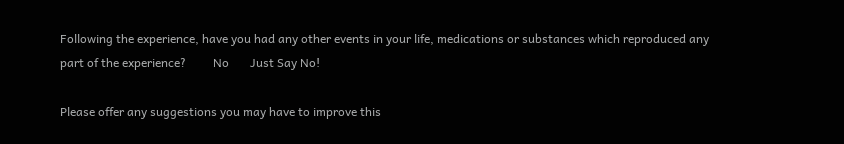Following the experience, have you had any other events in your life, medications or substances which reproduced any part of the experience?         No       Just Say No!

Please offer any suggestions you may have to improve this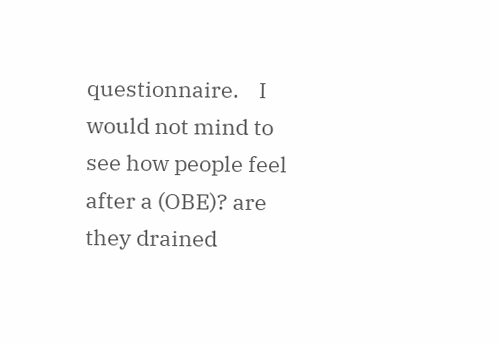questionnaire.    I would not mind to see how people feel after a (OBE)? are they drained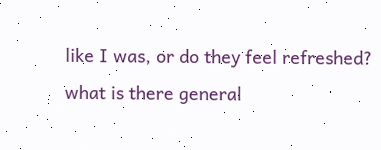like I was, or do they feel refreshed? what is there general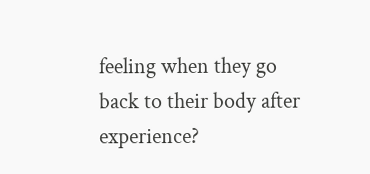feeling when they go back to their body after experience?